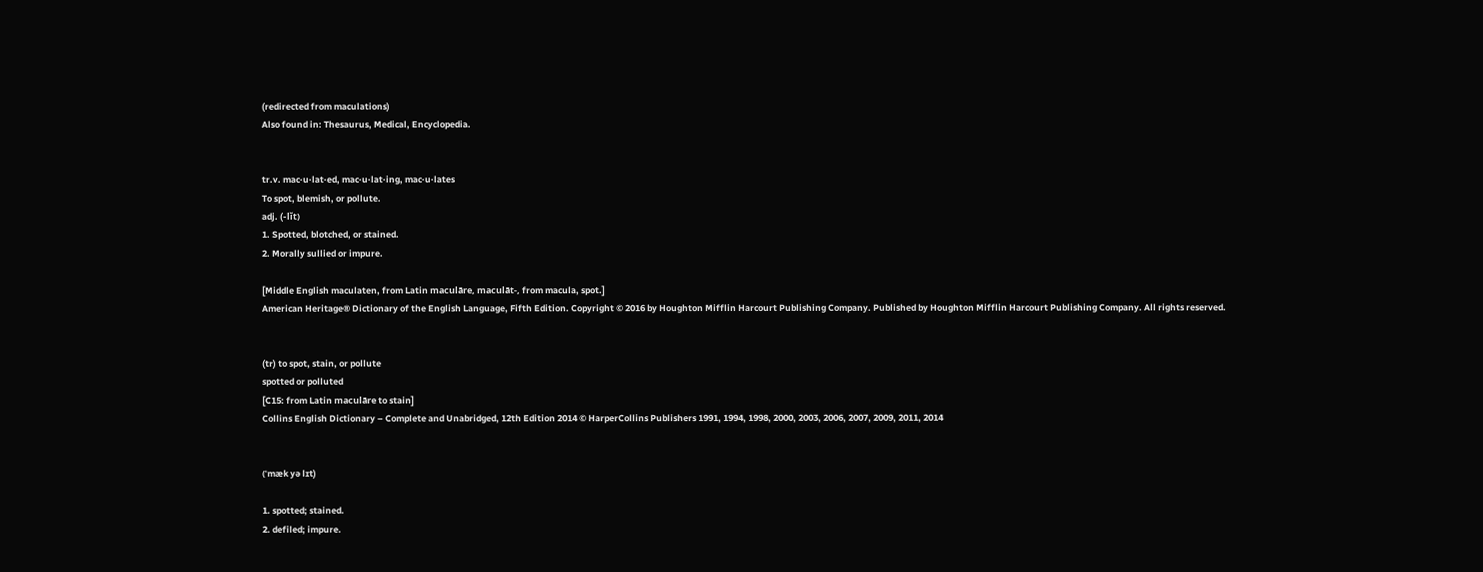(redirected from maculations)
Also found in: Thesaurus, Medical, Encyclopedia.


tr.v. mac·u·lat·ed, mac·u·lat·ing, mac·u·lates
To spot, blemish, or pollute.
adj. (-lĭt)
1. Spotted, blotched, or stained.
2. Morally sullied or impure.

[Middle English maculaten, from Latin maculāre, maculāt-, from macula, spot.]
American Heritage® Dictionary of the English Language, Fifth Edition. Copyright © 2016 by Houghton Mifflin Harcourt Publishing Company. Published by Houghton Mifflin Harcourt Publishing Company. All rights reserved.


(tr) to spot, stain, or pollute
spotted or polluted
[C15: from Latin maculāre to stain]
Collins English Dictionary – Complete and Unabridged, 12th Edition 2014 © HarperCollins Publishers 1991, 1994, 1998, 2000, 2003, 2006, 2007, 2009, 2011, 2014


(ˈmæk yə lɪt)

1. spotted; stained.
2. defiled; impure.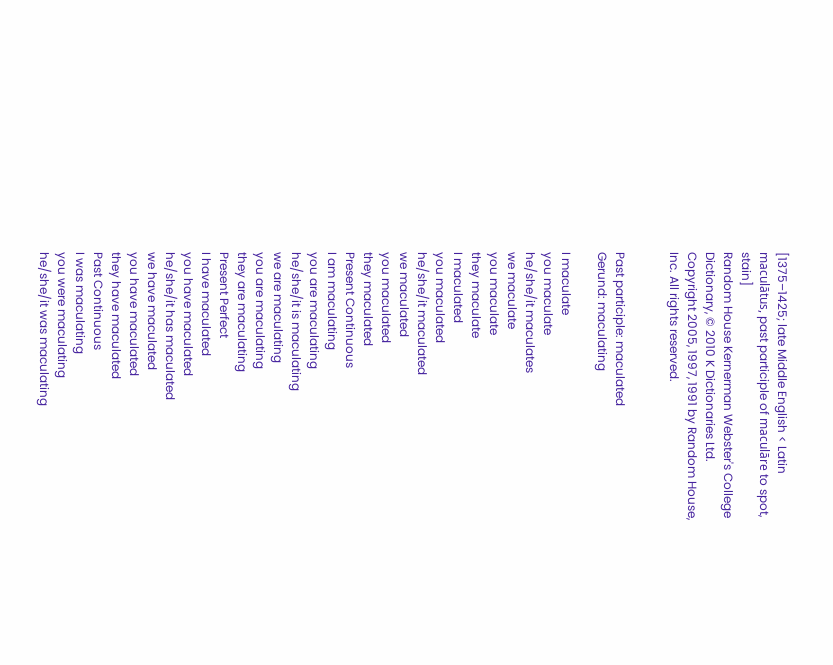[1375–1425; late Middle English < Latin maculātus, past participle of maculāre to spot, stain]
Random House Kernerman Webster's College Dictionary, © 2010 K Dictionaries Ltd. Copyright 2005, 1997, 1991 by Random House, Inc. All rights reserved.


Past participle: maculated
Gerund: maculating

I maculate
you maculate
he/she/it maculates
we maculate
you maculate
they maculate
I maculated
you maculated
he/she/it maculated
we maculated
you maculated
they maculated
Present Continuous
I am maculating
you are maculating
he/she/it is maculating
we are maculating
you are maculating
they are maculating
Present Perfect
I have maculated
you have maculated
he/she/it has maculated
we have maculated
you have maculated
they have maculated
Past Continuous
I was maculating
you were maculating
he/she/it was maculating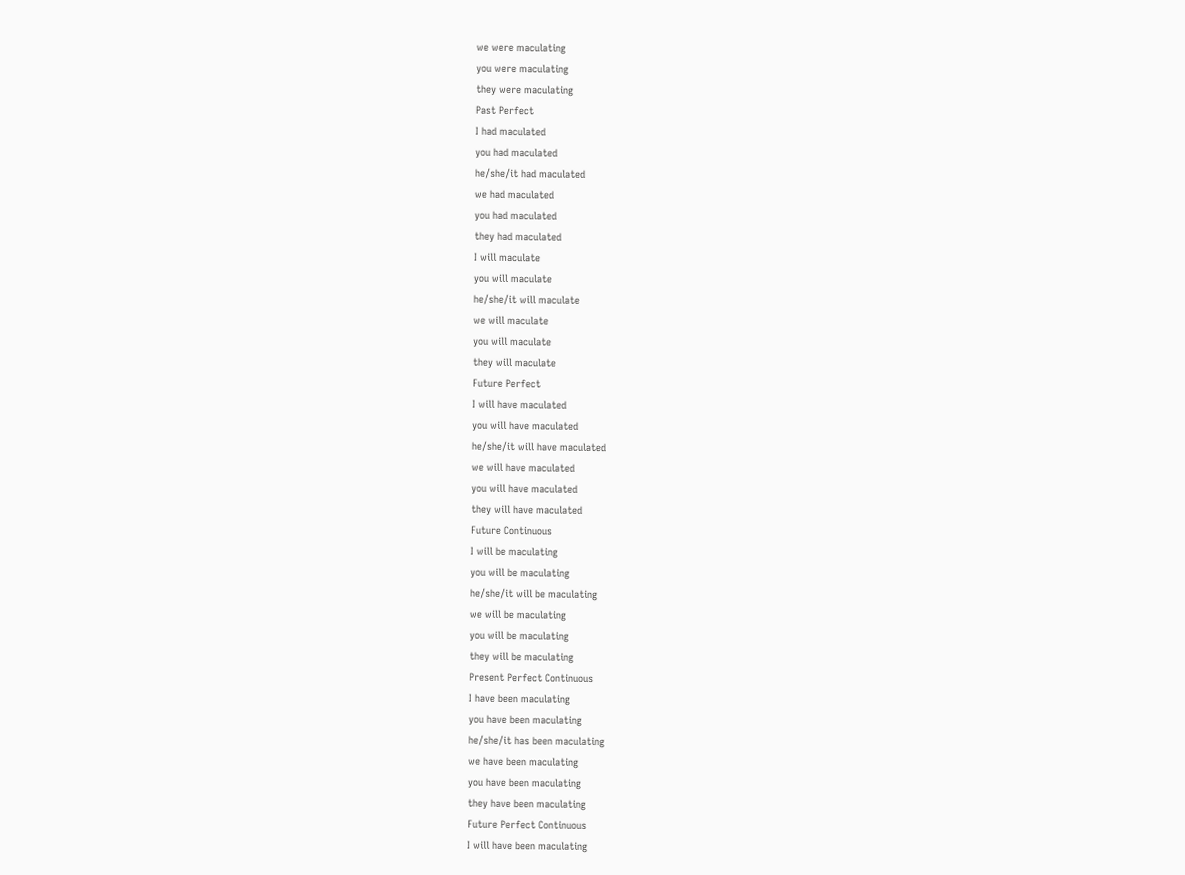we were maculating
you were maculating
they were maculating
Past Perfect
I had maculated
you had maculated
he/she/it had maculated
we had maculated
you had maculated
they had maculated
I will maculate
you will maculate
he/she/it will maculate
we will maculate
you will maculate
they will maculate
Future Perfect
I will have maculated
you will have maculated
he/she/it will have maculated
we will have maculated
you will have maculated
they will have maculated
Future Continuous
I will be maculating
you will be maculating
he/she/it will be maculating
we will be maculating
you will be maculating
they will be maculating
Present Perfect Continuous
I have been maculating
you have been maculating
he/she/it has been maculating
we have been maculating
you have been maculating
they have been maculating
Future Perfect Continuous
I will have been maculating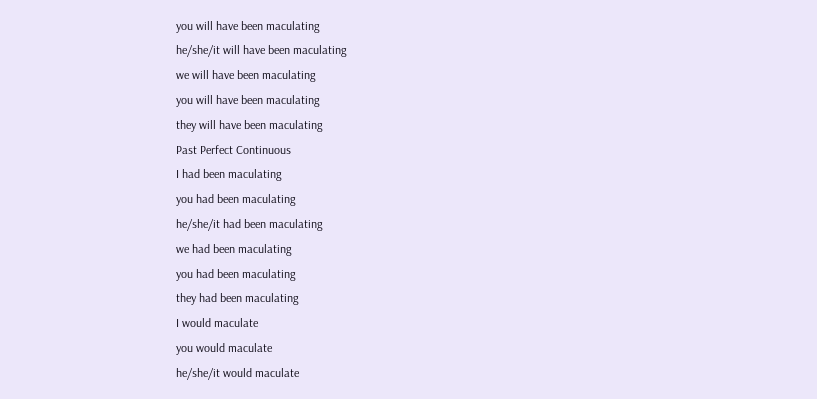you will have been maculating
he/she/it will have been maculating
we will have been maculating
you will have been maculating
they will have been maculating
Past Perfect Continuous
I had been maculating
you had been maculating
he/she/it had been maculating
we had been maculating
you had been maculating
they had been maculating
I would maculate
you would maculate
he/she/it would maculate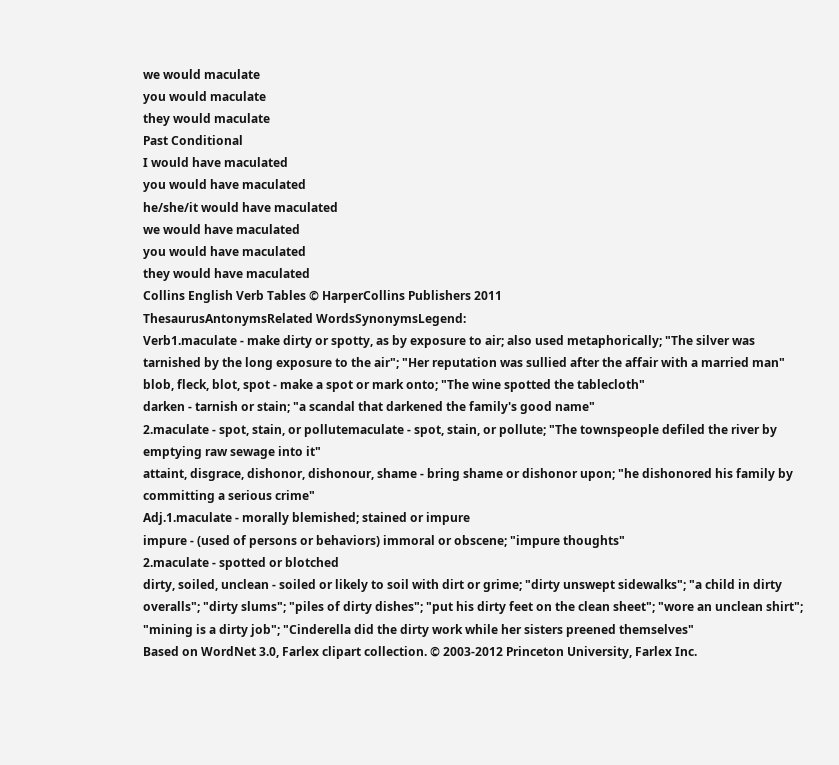we would maculate
you would maculate
they would maculate
Past Conditional
I would have maculated
you would have maculated
he/she/it would have maculated
we would have maculated
you would have maculated
they would have maculated
Collins English Verb Tables © HarperCollins Publishers 2011
ThesaurusAntonymsRelated WordsSynonymsLegend:
Verb1.maculate - make dirty or spotty, as by exposure to air; also used metaphorically; "The silver was tarnished by the long exposure to the air"; "Her reputation was sullied after the affair with a married man"
blob, fleck, blot, spot - make a spot or mark onto; "The wine spotted the tablecloth"
darken - tarnish or stain; "a scandal that darkened the family's good name"
2.maculate - spot, stain, or pollutemaculate - spot, stain, or pollute; "The townspeople defiled the river by emptying raw sewage into it"
attaint, disgrace, dishonor, dishonour, shame - bring shame or dishonor upon; "he dishonored his family by committing a serious crime"
Adj.1.maculate - morally blemished; stained or impure
impure - (used of persons or behaviors) immoral or obscene; "impure thoughts"
2.maculate - spotted or blotched
dirty, soiled, unclean - soiled or likely to soil with dirt or grime; "dirty unswept sidewalks"; "a child in dirty overalls"; "dirty slums"; "piles of dirty dishes"; "put his dirty feet on the clean sheet"; "wore an unclean shirt"; "mining is a dirty job"; "Cinderella did the dirty work while her sisters preened themselves"
Based on WordNet 3.0, Farlex clipart collection. © 2003-2012 Princeton University, Farlex Inc.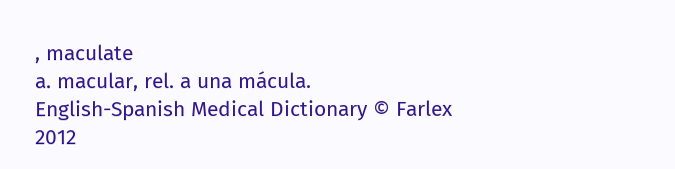, maculate
a. macular, rel. a una mácula.
English-Spanish Medical Dictionary © Farlex 2012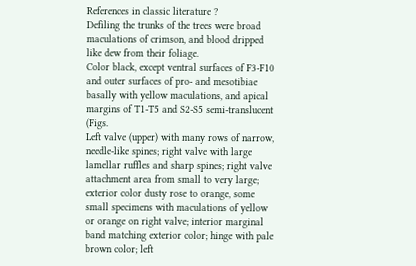References in classic literature ?
Defiling the trunks of the trees were broad maculations of crimson, and blood dripped like dew from their foliage.
Color black, except ventral surfaces of F3-F10 and outer surfaces of pro- and mesotibiae basally with yellow maculations, and apical margins of T1-T5 and S2-S5 semi-translucent (Figs.
Left valve (upper) with many rows of narrow, needle-like spines; right valve with large lamellar ruffles and sharp spines; right valve attachment area from small to very large; exterior color dusty rose to orange, some small specimens with maculations of yellow or orange on right valve; interior marginal band matching exterior color; hinge with pale brown color; left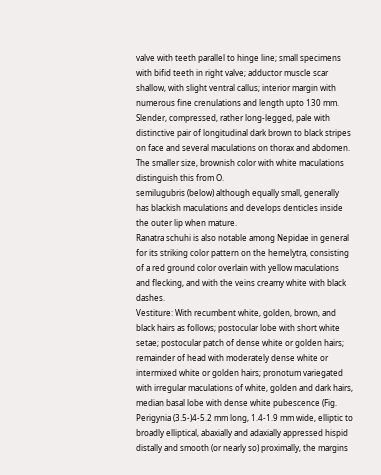valve with teeth parallel to hinge line; small specimens with bifid teeth in right valve; adductor muscle scar shallow, with slight ventral callus; interior margin with numerous fine crenulations and length upto 130 mm.
Slender, compressed, rather long-legged, pale with distinctive pair of longitudinal dark brown to black stripes on face and several maculations on thorax and abdomen.
The smaller size, brownish color with white maculations distinguish this from O.
semilugubris (below) although equally small, generally has blackish maculations and develops denticles inside the outer lip when mature.
Ranatra schuhi is also notable among Nepidae in general for its striking color pattern on the hemelytra, consisting of a red ground color overlain with yellow maculations and flecking, and with the veins creamy white with black dashes.
Vestiture: With recumbent white, golden, brown, and black hairs as follows; postocular lobe with short white setae; postocular patch of dense white or golden hairs; remainder of head with moderately dense white or intermixed white or golden hairs; pronotum variegated with irregular maculations of white, golden and dark hairs, median basal lobe with dense white pubescence (Fig.
Perigynia (3.5-)4-5.2 mm long, 1.4-1.9 mm wide, elliptic to broadly elliptical, abaxially and adaxially appressed hispid distally and smooth (or nearly so) proximally, the margins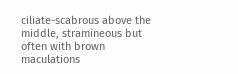ciliate-scabrous above the middle, stramineous but often with brown maculations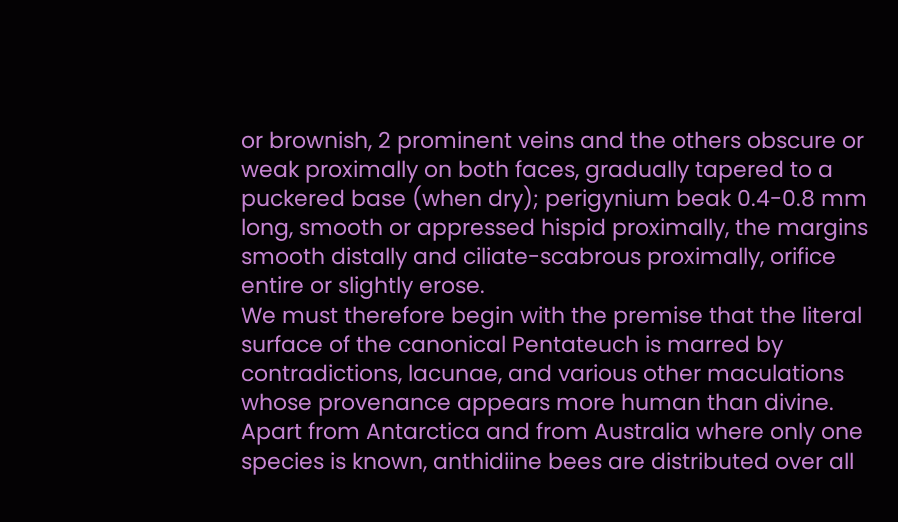or brownish, 2 prominent veins and the others obscure or weak proximally on both faces, gradually tapered to a puckered base (when dry); perigynium beak 0.4-0.8 mm long, smooth or appressed hispid proximally, the margins smooth distally and ciliate-scabrous proximally, orifice entire or slightly erose.
We must therefore begin with the premise that the literal surface of the canonical Pentateuch is marred by contradictions, lacunae, and various other maculations whose provenance appears more human than divine.
Apart from Antarctica and from Australia where only one species is known, anthidiine bees are distributed over all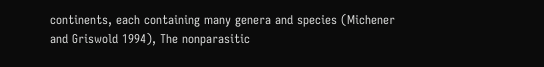continents, each containing many genera and species (Michener and Griswold 1994), The nonparasitic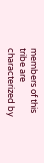members of this tribe are characterized by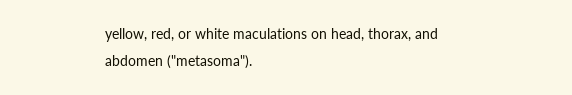yellow, red, or white maculations on head, thorax, and abdomen ("metasoma").